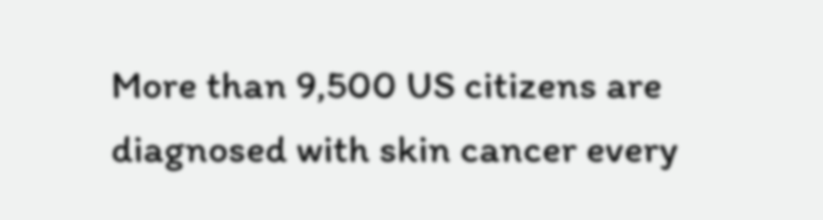More than 9,500 US citizens are diagnosed with skin cancer every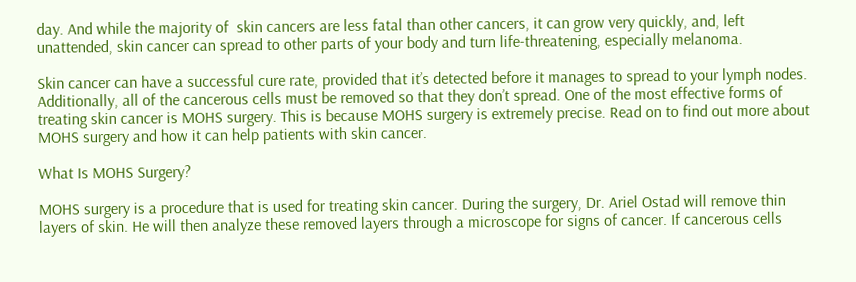day. And while the majority of  skin cancers are less fatal than other cancers, it can grow very quickly, and, left unattended, skin cancer can spread to other parts of your body and turn life-threatening, especially melanoma.

Skin cancer can have a successful cure rate, provided that it’s detected before it manages to spread to your lymph nodes. Additionally, all of the cancerous cells must be removed so that they don’t spread. One of the most effective forms of treating skin cancer is MOHS surgery. This is because MOHS surgery is extremely precise. Read on to find out more about MOHS surgery and how it can help patients with skin cancer.

What Is MOHS Surgery?

MOHS surgery is a procedure that is used for treating skin cancer. During the surgery, Dr. Ariel Ostad will remove thin layers of skin. He will then analyze these removed layers through a microscope for signs of cancer. If cancerous cells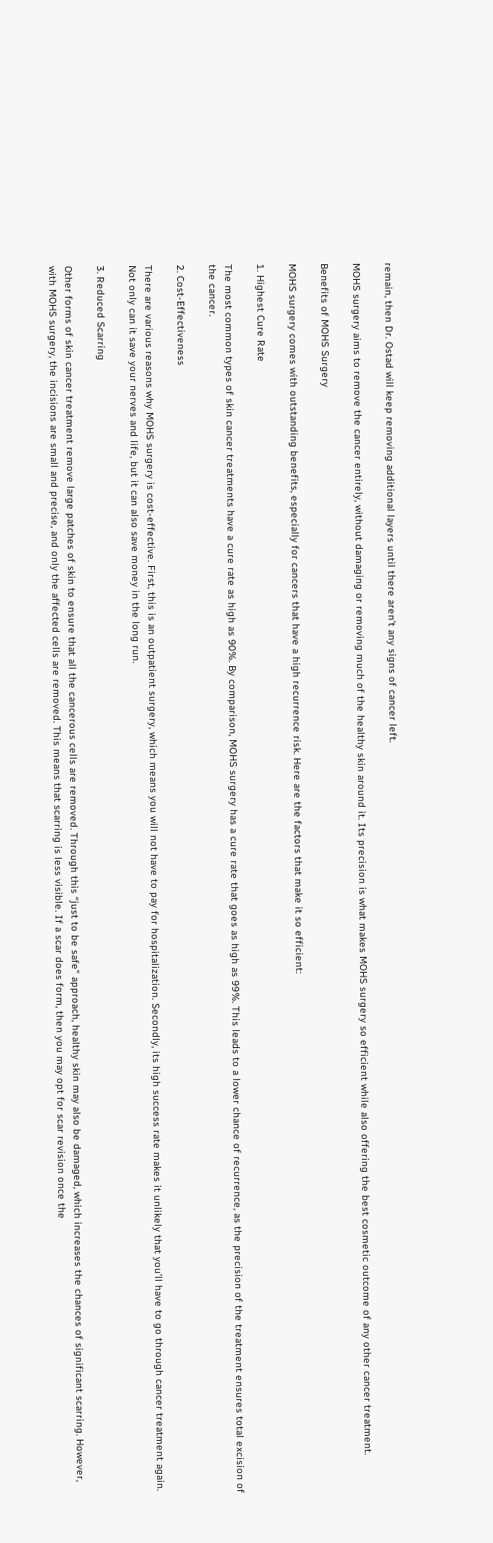remain, then Dr. Ostad will keep removing additional layers until there aren’t any signs of cancer left.

MOHS surgery aims to remove the cancer entirely, without damaging or removing much of the healthy skin around it. Its precision is what makes MOHS surgery so efficient while also offering the best cosmetic outcome of any other cancer treatment.

Benefits of MOHS Surgery

MOHS surgery comes with outstanding benefits, especially for cancers that have a high recurrence risk. Here are the factors that make it so efficient:

1. Highest Cure Rate

The most common types of skin cancer treatments have a cure rate as high as 90%. By comparison, MOHS surgery has a cure rate that goes as high as 99%. This leads to a lower chance of recurrence, as the precision of the treatment ensures total excision of the cancer.

2. Cost-Effectiveness

There are various reasons why MOHS surgery is cost-effective. First, this is an outpatient surgery, which means you will not have to pay for hospitalization. Secondly, its high success rate makes it unlikely that you’ll have to go through cancer treatment again. Not only can it save your nerves and life, but it can also save money in the long run.

3. Reduced Scarring

Other forms of skin cancer treatment remove large patches of skin to ensure that all the cancerous cells are removed. Through this “just to be safe” approach, healthy skin may also be damaged, which increases the chances of significant scarring. However, with MOHS surgery, the incisions are small and precise, and only the affected cells are removed. This means that scarring is less visible. If a scar does form, then you may opt for scar revision once the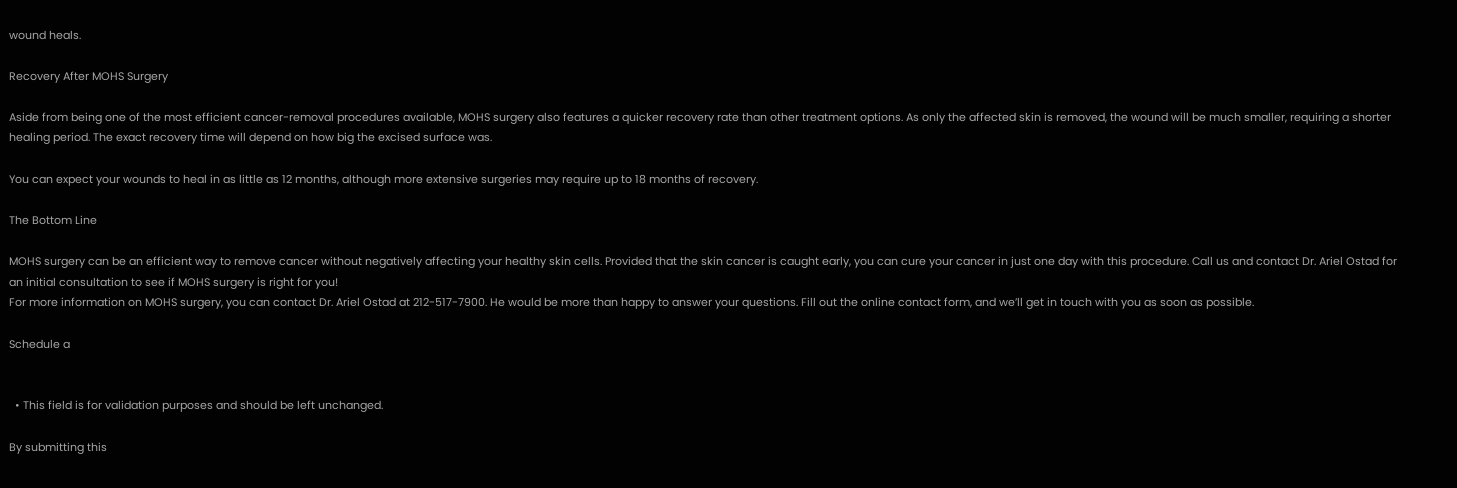wound heals.

Recovery After MOHS Surgery

Aside from being one of the most efficient cancer-removal procedures available, MOHS surgery also features a quicker recovery rate than other treatment options. As only the affected skin is removed, the wound will be much smaller, requiring a shorter healing period. The exact recovery time will depend on how big the excised surface was.

You can expect your wounds to heal in as little as 12 months, although more extensive surgeries may require up to 18 months of recovery.

The Bottom Line

MOHS surgery can be an efficient way to remove cancer without negatively affecting your healthy skin cells. Provided that the skin cancer is caught early, you can cure your cancer in just one day with this procedure. Call us and contact Dr. Ariel Ostad for an initial consultation to see if MOHS surgery is right for you!
For more information on MOHS surgery, you can contact Dr. Ariel Ostad at 212-517-7900. He would be more than happy to answer your questions. Fill out the online contact form, and we’ll get in touch with you as soon as possible.

Schedule a


  • This field is for validation purposes and should be left unchanged.

By submitting this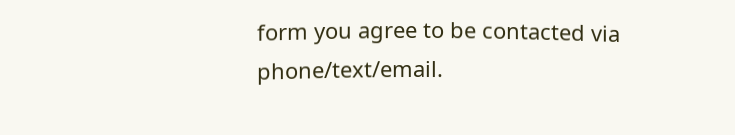form you agree to be contacted via phone/text/email.